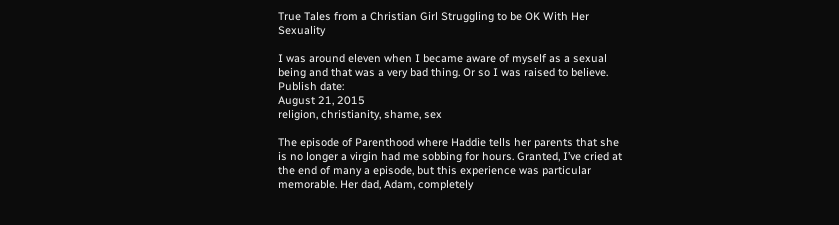True Tales from a Christian Girl Struggling to be OK With Her Sexuality

I was around eleven when I became aware of myself as a sexual being and that was a very bad thing. Or so I was raised to believe.
Publish date:
August 21, 2015
religion, christianity, shame, sex

The episode of Parenthood where Haddie tells her parents that she is no longer a virgin had me sobbing for hours. Granted, I’ve cried at the end of many a episode, but this experience was particular memorable. Her dad, Adam, completely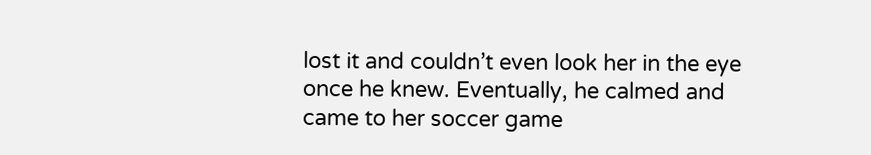lost it and couldn’t even look her in the eye once he knew. Eventually, he calmed and came to her soccer game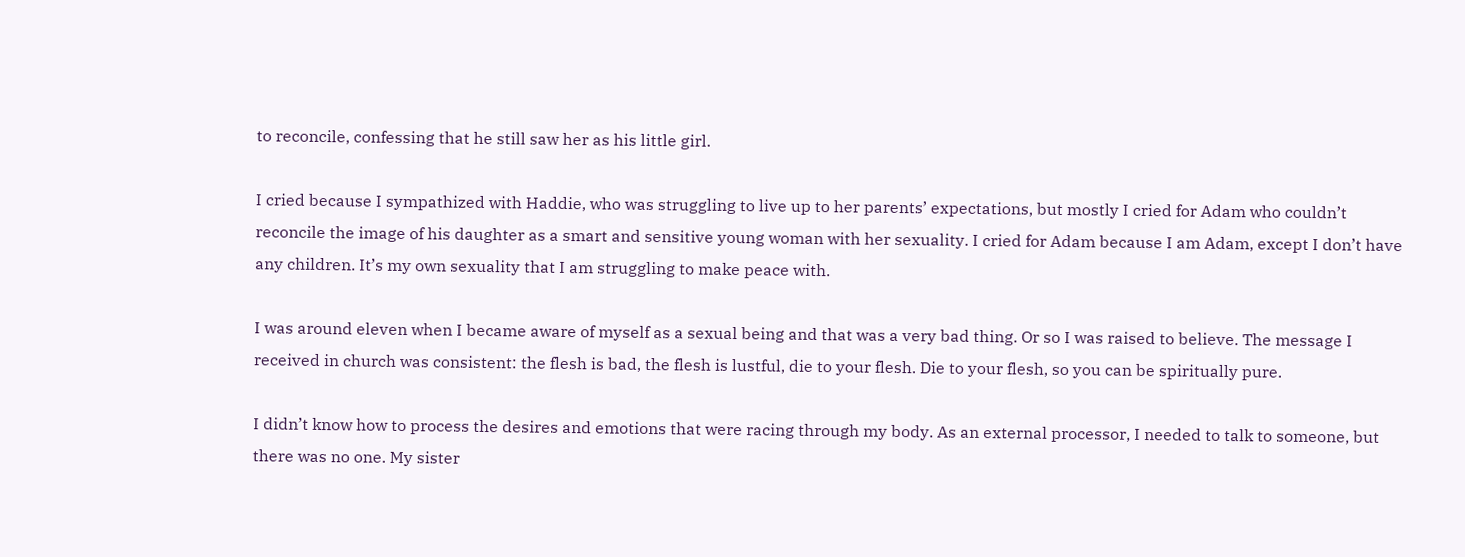to reconcile, confessing that he still saw her as his little girl.

I cried because I sympathized with Haddie, who was struggling to live up to her parents’ expectations, but mostly I cried for Adam who couldn’t reconcile the image of his daughter as a smart and sensitive young woman with her sexuality. I cried for Adam because I am Adam, except I don’t have any children. It’s my own sexuality that I am struggling to make peace with.

I was around eleven when I became aware of myself as a sexual being and that was a very bad thing. Or so I was raised to believe. The message I received in church was consistent: the flesh is bad, the flesh is lustful, die to your flesh. Die to your flesh, so you can be spiritually pure.

I didn’t know how to process the desires and emotions that were racing through my body. As an external processor, I needed to talk to someone, but there was no one. My sister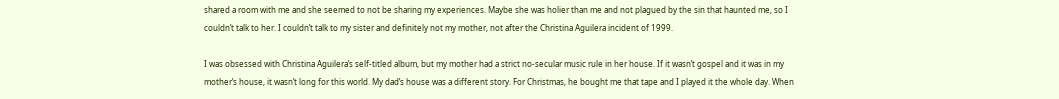shared a room with me and she seemed to not be sharing my experiences. Maybe she was holier than me and not plagued by the sin that haunted me, so I couldn’t talk to her. I couldn’t talk to my sister and definitely not my mother, not after the Christina Aguilera incident of 1999.

I was obsessed with Christina Aguilera’s self-titled album, but my mother had a strict no-secular music rule in her house. If it wasn’t gospel and it was in my mother’s house, it wasn’t long for this world. My dad’s house was a different story. For Christmas, he bought me that tape and I played it the whole day. When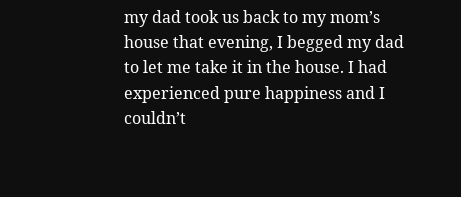my dad took us back to my mom’s house that evening, I begged my dad to let me take it in the house. I had experienced pure happiness and I couldn’t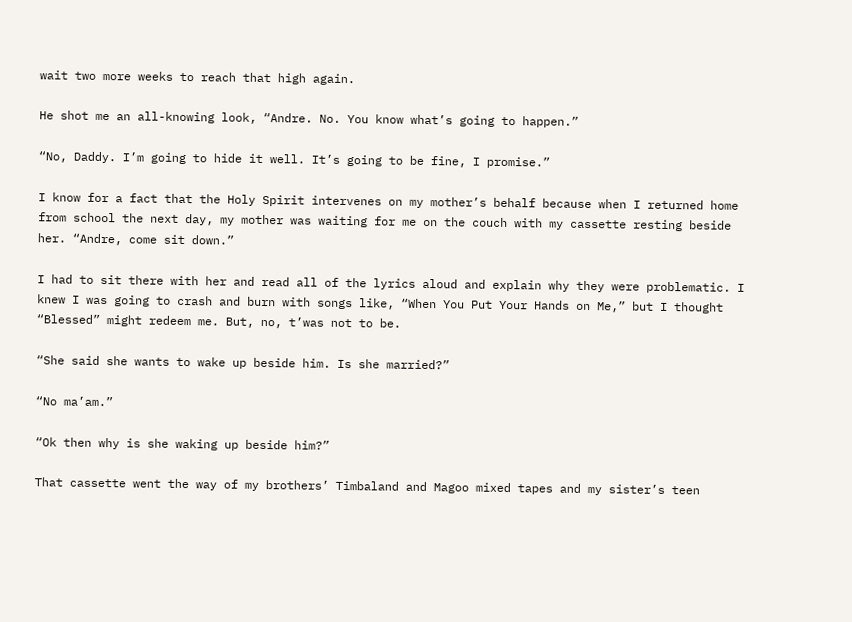wait two more weeks to reach that high again.

He shot me an all-knowing look, “Andre. No. You know what’s going to happen.”

“No, Daddy. I’m going to hide it well. It’s going to be fine, I promise.”

I know for a fact that the Holy Spirit intervenes on my mother’s behalf because when I returned home from school the next day, my mother was waiting for me on the couch with my cassette resting beside her. “Andre, come sit down.”

I had to sit there with her and read all of the lyrics aloud and explain why they were problematic. I knew I was going to crash and burn with songs like, “When You Put Your Hands on Me,” but I thought “Blessed” might redeem me. But, no, t’was not to be.

“She said she wants to wake up beside him. Is she married?”

“No ma’am.”

“Ok then why is she waking up beside him?”

That cassette went the way of my brothers’ Timbaland and Magoo mixed tapes and my sister’s teen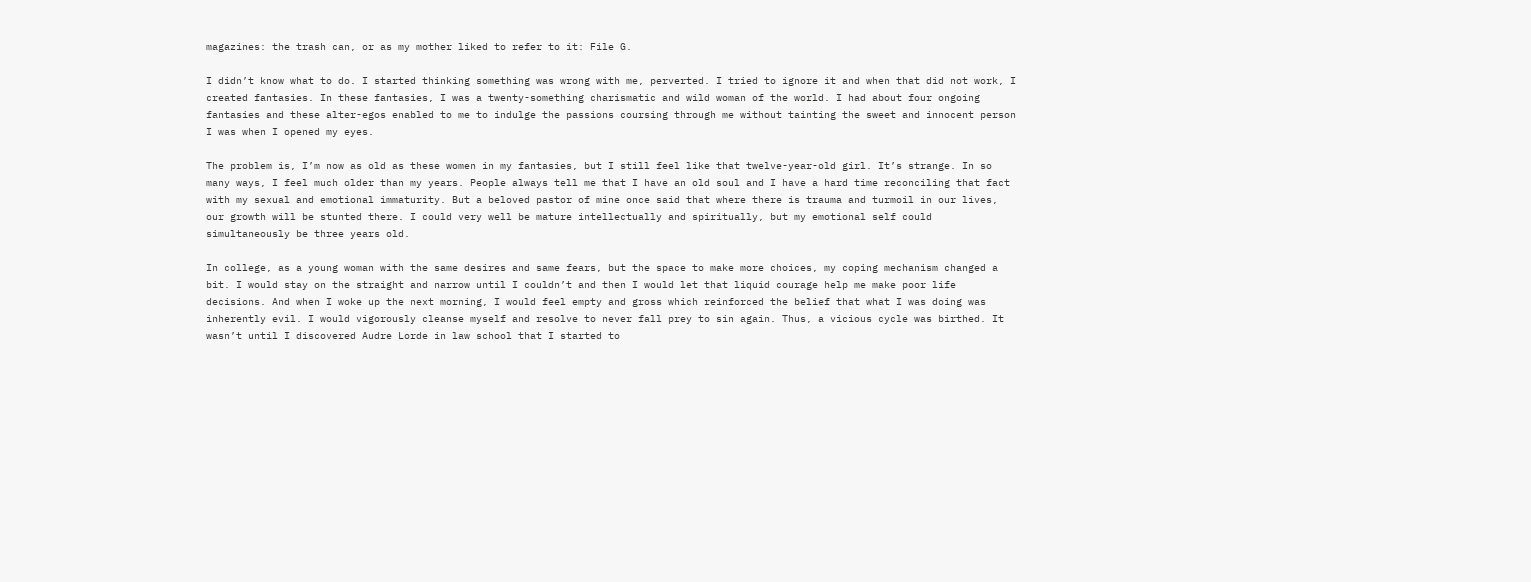magazines: the trash can, or as my mother liked to refer to it: File G.

I didn’t know what to do. I started thinking something was wrong with me, perverted. I tried to ignore it and when that did not work, I created fantasies. In these fantasies, I was a twenty-something charismatic and wild woman of the world. I had about four ongoing fantasies and these alter-egos enabled to me to indulge the passions coursing through me without tainting the sweet and innocent person I was when I opened my eyes.

The problem is, I’m now as old as these women in my fantasies, but I still feel like that twelve-year-old girl. It’s strange. In so many ways, I feel much older than my years. People always tell me that I have an old soul and I have a hard time reconciling that fact with my sexual and emotional immaturity. But a beloved pastor of mine once said that where there is trauma and turmoil in our lives, our growth will be stunted there. I could very well be mature intellectually and spiritually, but my emotional self could simultaneously be three years old.

In college, as a young woman with the same desires and same fears, but the space to make more choices, my coping mechanism changed a bit. I would stay on the straight and narrow until I couldn’t and then I would let that liquid courage help me make poor life decisions. And when I woke up the next morning, I would feel empty and gross which reinforced the belief that what I was doing was inherently evil. I would vigorously cleanse myself and resolve to never fall prey to sin again. Thus, a vicious cycle was birthed. It wasn’t until I discovered Audre Lorde in law school that I started to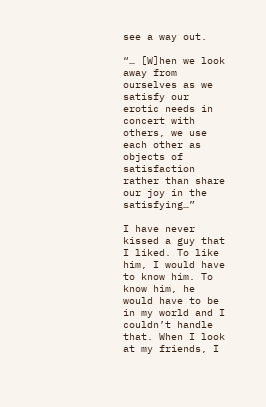see a way out.

“… [W]hen we look away from ourselves as we satisfy our erotic needs in concert with others, we use each other as objects of satisfaction rather than share our joy in the satisfying…”

I have never kissed a guy that I liked. To like him, I would have to know him. To know him, he would have to be in my world and I couldn’t handle that. When I look at my friends, I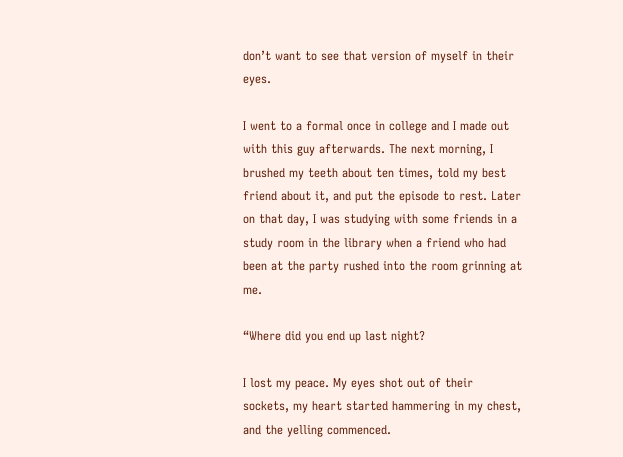don’t want to see that version of myself in their eyes.

I went to a formal once in college and I made out with this guy afterwards. The next morning, I brushed my teeth about ten times, told my best friend about it, and put the episode to rest. Later on that day, I was studying with some friends in a study room in the library when a friend who had been at the party rushed into the room grinning at me.

“Where did you end up last night?

I lost my peace. My eyes shot out of their sockets, my heart started hammering in my chest, and the yelling commenced.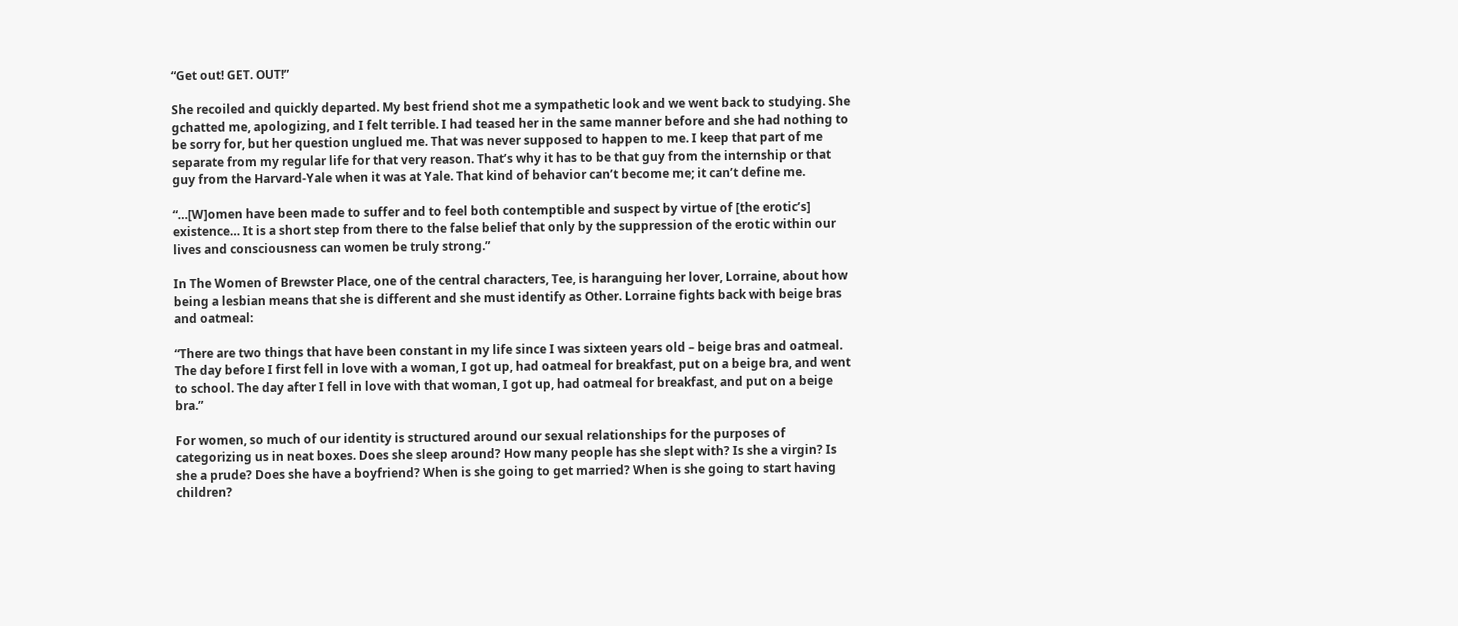“Get out! GET. OUT!”

She recoiled and quickly departed. My best friend shot me a sympathetic look and we went back to studying. She gchatted me, apologizing, and I felt terrible. I had teased her in the same manner before and she had nothing to be sorry for, but her question unglued me. That was never supposed to happen to me. I keep that part of me separate from my regular life for that very reason. That’s why it has to be that guy from the internship or that guy from the Harvard-Yale when it was at Yale. That kind of behavior can’t become me; it can’t define me.

“…[W]omen have been made to suffer and to feel both contemptible and suspect by virtue of [the erotic’s] existence… It is a short step from there to the false belief that only by the suppression of the erotic within our lives and consciousness can women be truly strong.”

In The Women of Brewster Place, one of the central characters, Tee, is haranguing her lover, Lorraine, about how being a lesbian means that she is different and she must identify as Other. Lorraine fights back with beige bras and oatmeal:

“There are two things that have been constant in my life since I was sixteen years old – beige bras and oatmeal. The day before I first fell in love with a woman, I got up, had oatmeal for breakfast, put on a beige bra, and went to school. The day after I fell in love with that woman, I got up, had oatmeal for breakfast, and put on a beige bra.”

For women, so much of our identity is structured around our sexual relationships for the purposes of categorizing us in neat boxes. Does she sleep around? How many people has she slept with? Is she a virgin? Is she a prude? Does she have a boyfriend? When is she going to get married? When is she going to start having children?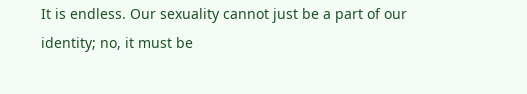It is endless. Our sexuality cannot just be a part of our identity; no, it must be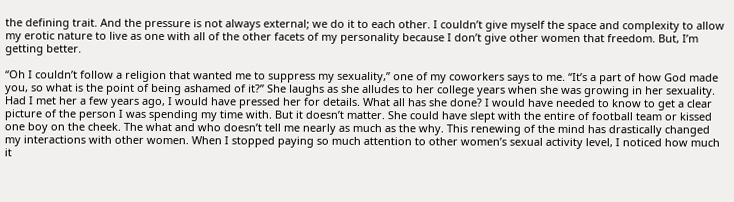the defining trait. And the pressure is not always external; we do it to each other. I couldn’t give myself the space and complexity to allow my erotic nature to live as one with all of the other facets of my personality because I don’t give other women that freedom. But, I’m getting better.

“Oh I couldn’t follow a religion that wanted me to suppress my sexuality,” one of my coworkers says to me. “It’s a part of how God made you, so what is the point of being ashamed of it?” She laughs as she alludes to her college years when she was growing in her sexuality. Had I met her a few years ago, I would have pressed her for details. What all has she done? I would have needed to know to get a clear picture of the person I was spending my time with. But it doesn’t matter. She could have slept with the entire of football team or kissed one boy on the cheek. The what and who doesn’t tell me nearly as much as the why. This renewing of the mind has drastically changed my interactions with other women. When I stopped paying so much attention to other women’s sexual activity level, I noticed how much it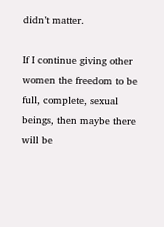didn’t matter.

If I continue giving other women the freedom to be full, complete, sexual beings, then maybe there will be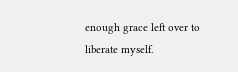enough grace left over to liberate myself.